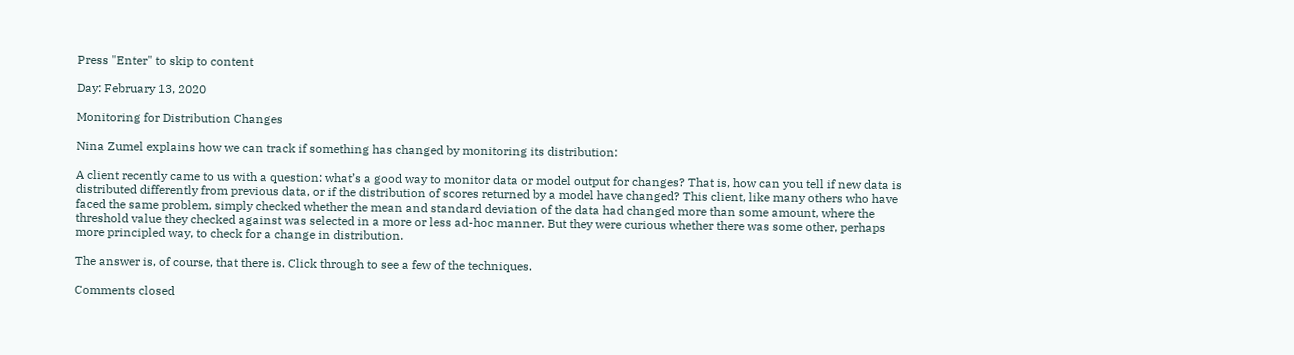Press "Enter" to skip to content

Day: February 13, 2020

Monitoring for Distribution Changes

Nina Zumel explains how we can track if something has changed by monitoring its distribution:

A client recently came to us with a question: what’s a good way to monitor data or model output for changes? That is, how can you tell if new data is distributed differently from previous data, or if the distribution of scores returned by a model have changed? This client, like many others who have faced the same problem, simply checked whether the mean and standard deviation of the data had changed more than some amount, where the threshold value they checked against was selected in a more or less ad-hoc manner. But they were curious whether there was some other, perhaps more principled way, to check for a change in distribution.

The answer is, of course, that there is. Click through to see a few of the techniques.

Comments closed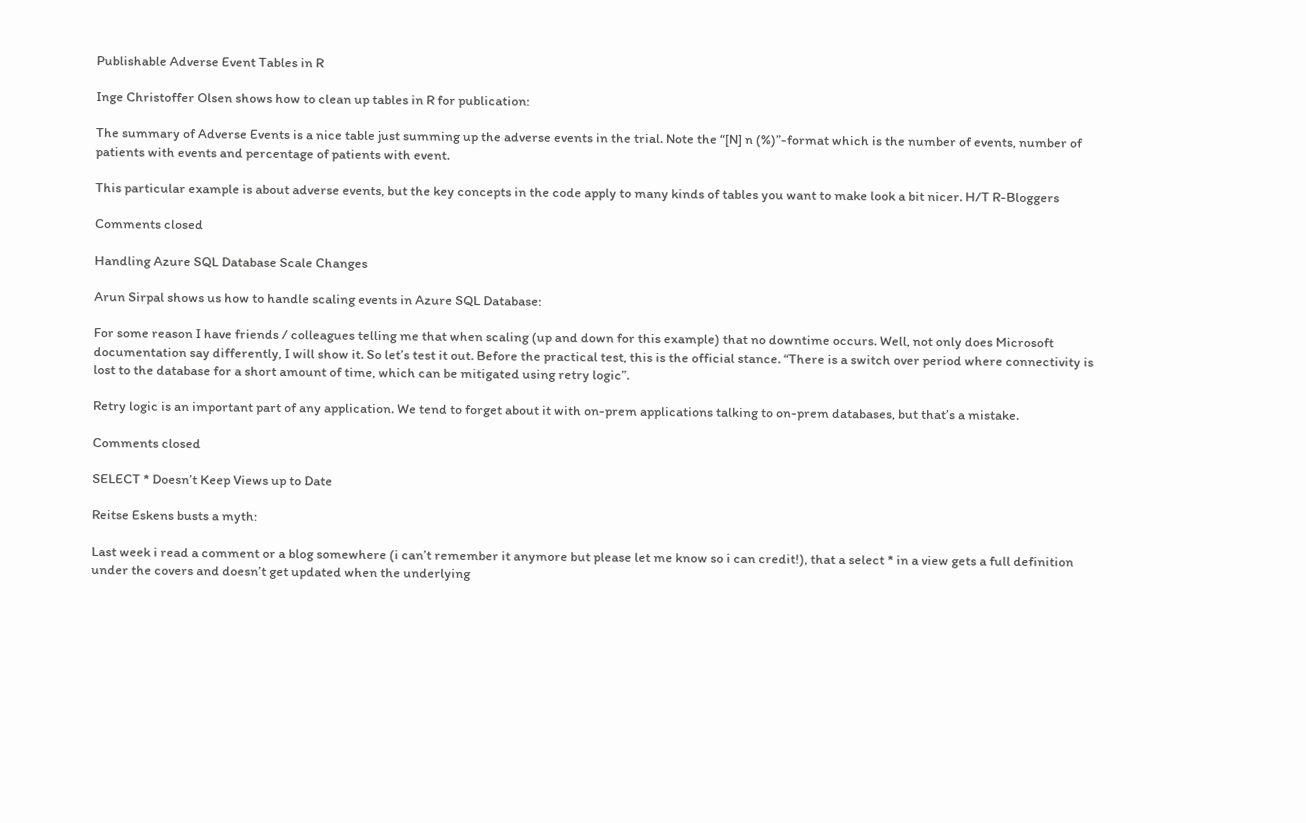Publishable Adverse Event Tables in R

Inge Christoffer Olsen shows how to clean up tables in R for publication:

The summary of Adverse Events is a nice table just summing up the adverse events in the trial. Note the “[N] n (%)”-format which is the number of events, number of patients with events and percentage of patients with event.

This particular example is about adverse events, but the key concepts in the code apply to many kinds of tables you want to make look a bit nicer. H/T R-Bloggers

Comments closed

Handling Azure SQL Database Scale Changes

Arun Sirpal shows us how to handle scaling events in Azure SQL Database:

For some reason I have friends / colleagues telling me that when scaling (up and down for this example) that no downtime occurs. Well, not only does Microsoft documentation say differently, I will show it. So let’s test it out. Before the practical test, this is the official stance. “There is a switch over period where connectivity is lost to the database for a short amount of time, which can be mitigated using retry logic”.

Retry logic is an important part of any application. We tend to forget about it with on-prem applications talking to on-prem databases, but that’s a mistake.

Comments closed

SELECT * Doesn’t Keep Views up to Date

Reitse Eskens busts a myth:

Last week i read a comment or a blog somewhere (i can’t remember it anymore but please let me know so i can credit!), that a select * in a view gets a full definition under the covers and doesn’t get updated when the underlying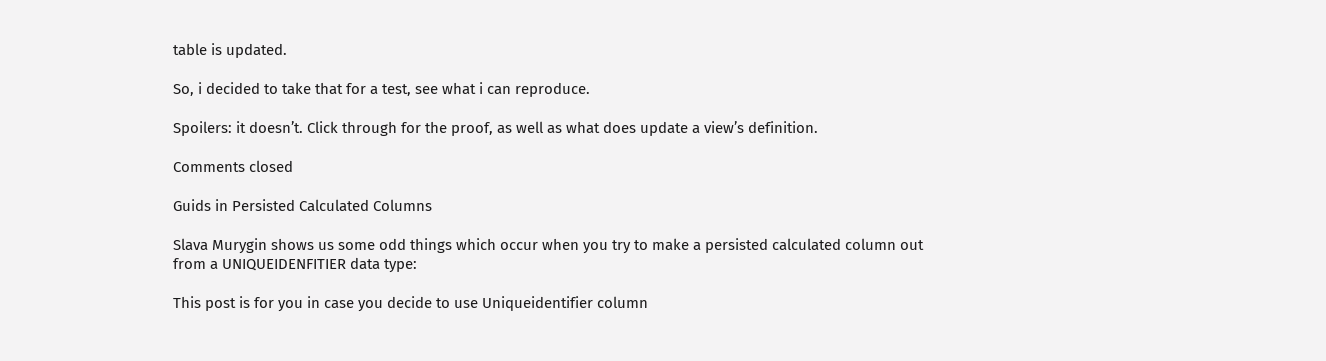table is updated.

So, i decided to take that for a test, see what i can reproduce.

Spoilers: it doesn’t. Click through for the proof, as well as what does update a view’s definition.

Comments closed

Guids in Persisted Calculated Columns

Slava Murygin shows us some odd things which occur when you try to make a persisted calculated column out from a UNIQUEIDENFITIER data type:

This post is for you in case you decide to use Uniqueidentifier column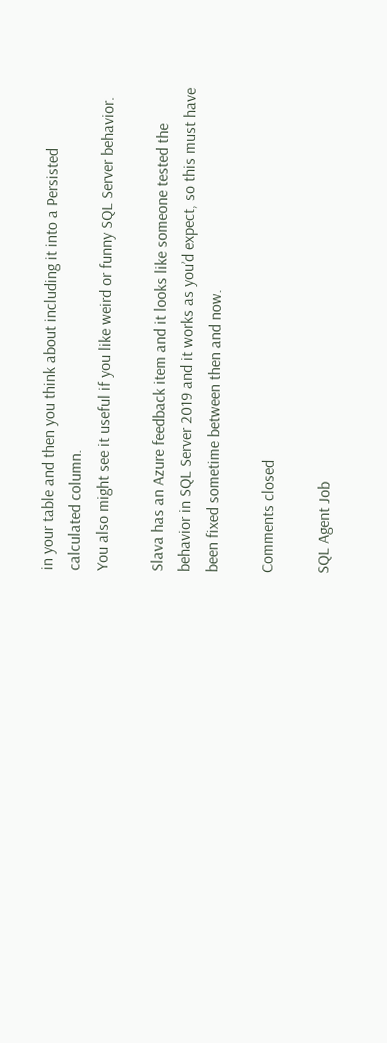in your table and then you think about including it into a Persisted calculated column.
You also might see it useful if you like weird or funny SQL Server behavior.

Slava has an Azure feedback item and it looks like someone tested the behavior in SQL Server 2019 and it works as you’d expect, so this must have been fixed sometime between then and now.

Comments closed

SQL Agent Job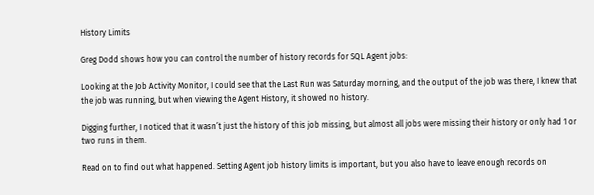History Limits

Greg Dodd shows how you can control the number of history records for SQL Agent jobs:

Looking at the Job Activity Monitor, I could see that the Last Run was Saturday morning, and the output of the job was there, I knew that the job was running, but when viewing the Agent History, it showed no history.

Digging further, I noticed that it wasn’t just the history of this job missing, but almost all jobs were missing their history or only had 1 or two runs in them.

Read on to find out what happened. Setting Agent job history limits is important, but you also have to leave enough records on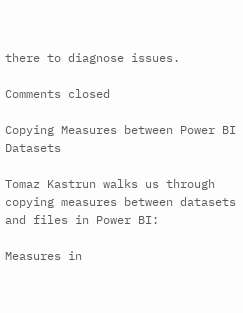there to diagnose issues.

Comments closed

Copying Measures between Power BI Datasets

Tomaz Kastrun walks us through copying measures between datasets and files in Power BI:

Measures in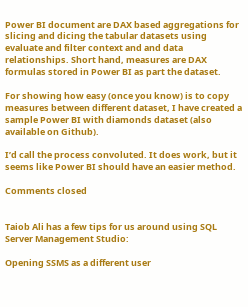Power BI document are DAX based aggregations for slicing and dicing the tabular datasets using evaluate and filter context and and data relationships. Short hand, measures are DAX formulas stored in Power BI as part the dataset.

For showing how easy (once you know) is to copy measures between different dataset, I have created a sample Power BI with diamonds dataset (also available on Github).

I’d call the process convoluted. It does work, but it seems like Power BI should have an easier method.

Comments closed


Taiob Ali has a few tips for us around using SQL Server Management Studio:

Opening SSMS as a different user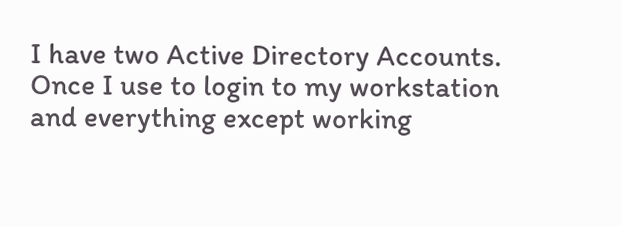I have two Active Directory Accounts. Once I use to login to my workstation and everything except working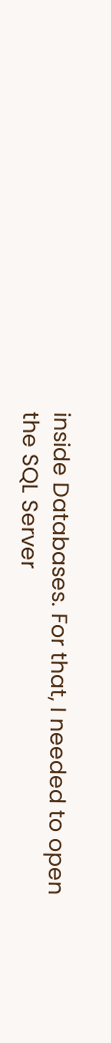inside Databases. For that, I needed to open the SQL Server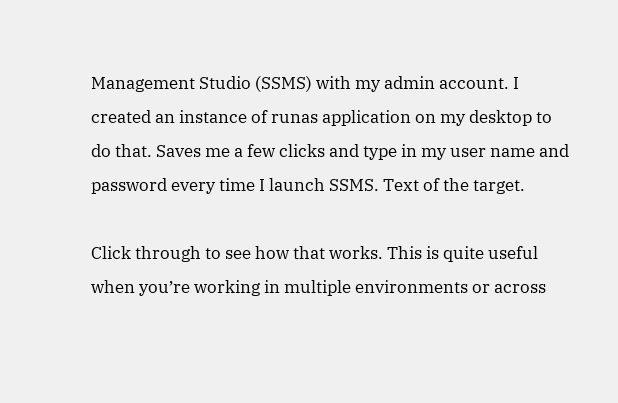Management Studio (SSMS) with my admin account. I created an instance of runas application on my desktop to do that. Saves me a few clicks and type in my user name and password every time I launch SSMS. Text of the target.

Click through to see how that works. This is quite useful when you’re working in multiple environments or across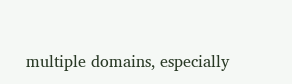multiple domains, especially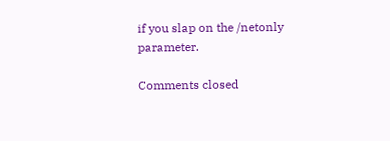if you slap on the /netonly parameter.

Comments closed